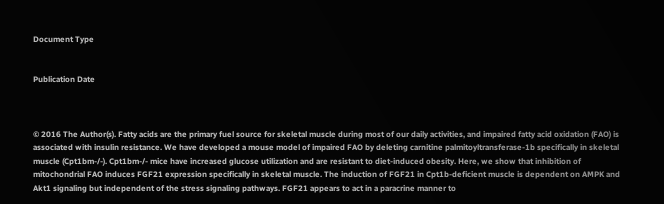Document Type


Publication Date



© 2016 The Author(s). Fatty acids are the primary fuel source for skeletal muscle during most of our daily activities, and impaired fatty acid oxidation (FAO) is associated with insulin resistance. We have developed a mouse model of impaired FAO by deleting carnitine palmitoyltransferase-1b specifically in skeletal muscle (Cpt1bm-/-). Cpt1bm-/- mice have increased glucose utilization and are resistant to diet-induced obesity. Here, we show that inhibition of mitochondrial FAO induces FGF21 expression specifically in skeletal muscle. The induction of FGF21 in Cpt1b-deficient muscle is dependent on AMPK and Akt1 signaling but independent of the stress signaling pathways. FGF21 appears to act in a paracrine manner to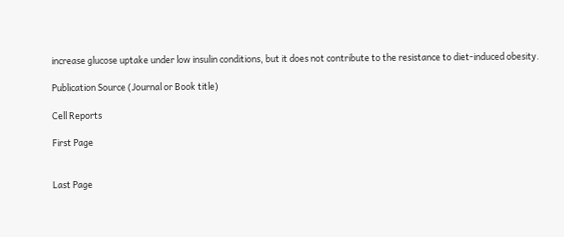increase glucose uptake under low insulin conditions, but it does not contribute to the resistance to diet-induced obesity.

Publication Source (Journal or Book title)

Cell Reports

First Page


Last Page